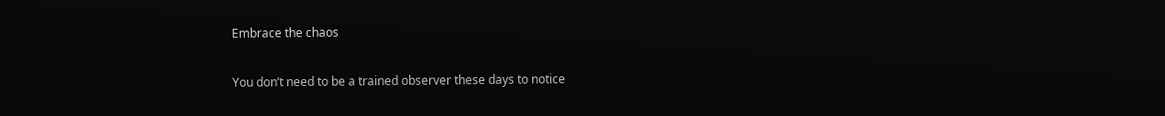Embrace the chaos

You don’t need to be a trained observer these days to notice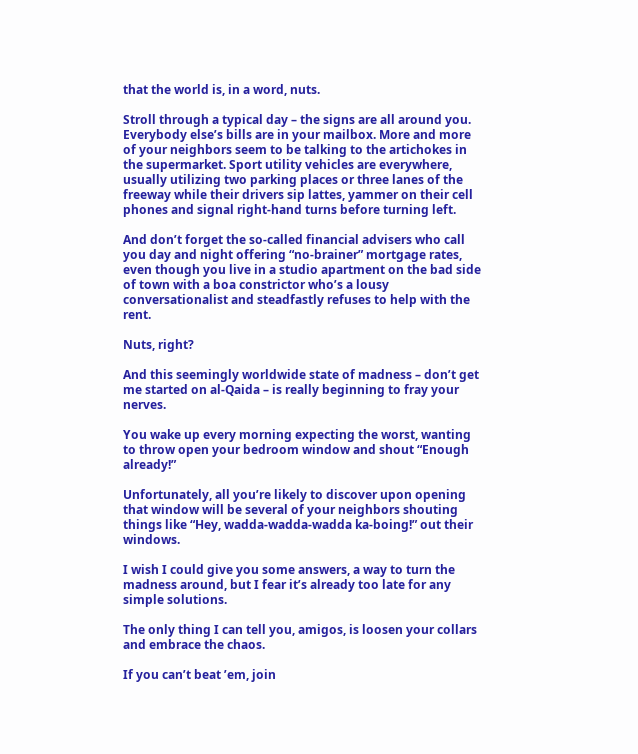that the world is, in a word, nuts.

Stroll through a typical day – the signs are all around you. Everybody else’s bills are in your mailbox. More and more of your neighbors seem to be talking to the artichokes in the supermarket. Sport utility vehicles are everywhere, usually utilizing two parking places or three lanes of the freeway while their drivers sip lattes, yammer on their cell phones and signal right-hand turns before turning left.

And don’t forget the so-called financial advisers who call you day and night offering “no-brainer” mortgage rates, even though you live in a studio apartment on the bad side of town with a boa constrictor who’s a lousy conversationalist and steadfastly refuses to help with the rent.

Nuts, right?

And this seemingly worldwide state of madness – don’t get me started on al-Qaida – is really beginning to fray your nerves.

You wake up every morning expecting the worst, wanting to throw open your bedroom window and shout “Enough already!”

Unfortunately, all you’re likely to discover upon opening that window will be several of your neighbors shouting things like “Hey, wadda-wadda-wadda ka-boing!” out their windows.

I wish I could give you some answers, a way to turn the madness around, but I fear it’s already too late for any simple solutions.

The only thing I can tell you, amigos, is loosen your collars and embrace the chaos.

If you can’t beat ’em, join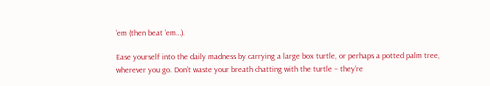’em (then beat ’em…).

Ease yourself into the daily madness by carrying a large box turtle, or perhaps a potted palm tree, wherever you go. Don’t waste your breath chatting with the turtle – they’re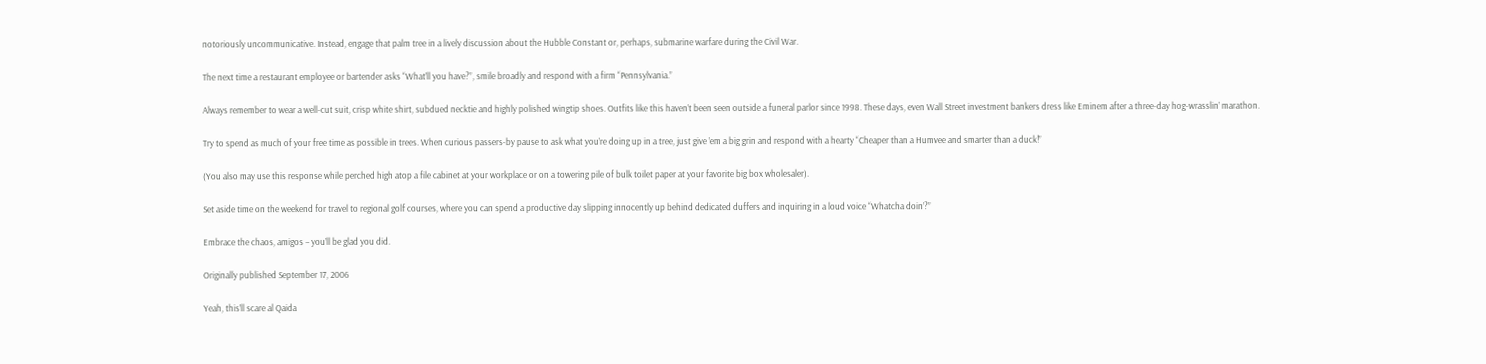notoriously uncommunicative. Instead, engage that palm tree in a lively discussion about the Hubble Constant or, perhaps, submarine warfare during the Civil War.

The next time a restaurant employee or bartender asks “What’ll you have?”, smile broadly and respond with a firm “Pennsylvania.”

Always remember to wear a well-cut suit, crisp white shirt, subdued necktie and highly polished wingtip shoes. Outfits like this haven’t been seen outside a funeral parlor since 1998. These days, even Wall Street investment bankers dress like Eminem after a three-day hog-wrasslin’ marathon.

Try to spend as much of your free time as possible in trees. When curious passers-by pause to ask what you’re doing up in a tree, just give ’em a big grin and respond with a hearty “Cheaper than a Humvee and smarter than a duck!”

(You also may use this response while perched high atop a file cabinet at your workplace or on a towering pile of bulk toilet paper at your favorite big box wholesaler).

Set aside time on the weekend for travel to regional golf courses, where you can spend a productive day slipping innocently up behind dedicated duffers and inquiring in a loud voice “Whatcha doin’?”

Embrace the chaos, amigos – you’ll be glad you did.

Originally published September 17, 2006

Yeah, this’ll scare al Qaida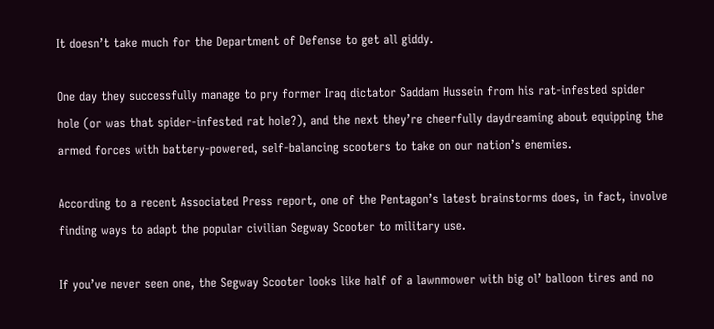It doesn’t take much for the Department of Defense to get all giddy.

One day they successfully manage to pry former Iraq dictator Saddam Hussein from his rat-infested spider hole (or was that spider-infested rat hole?), and the next they’re cheerfully daydreaming about equipping the armed forces with battery-powered, self-balancing scooters to take on our nation’s enemies.

According to a recent Associated Press report, one of the Pentagon’s latest brainstorms does, in fact, involve finding ways to adapt the popular civilian Segway Scooter to military use.

If you’ve never seen one, the Segway Scooter looks like half of a lawnmower with big ol’ balloon tires and no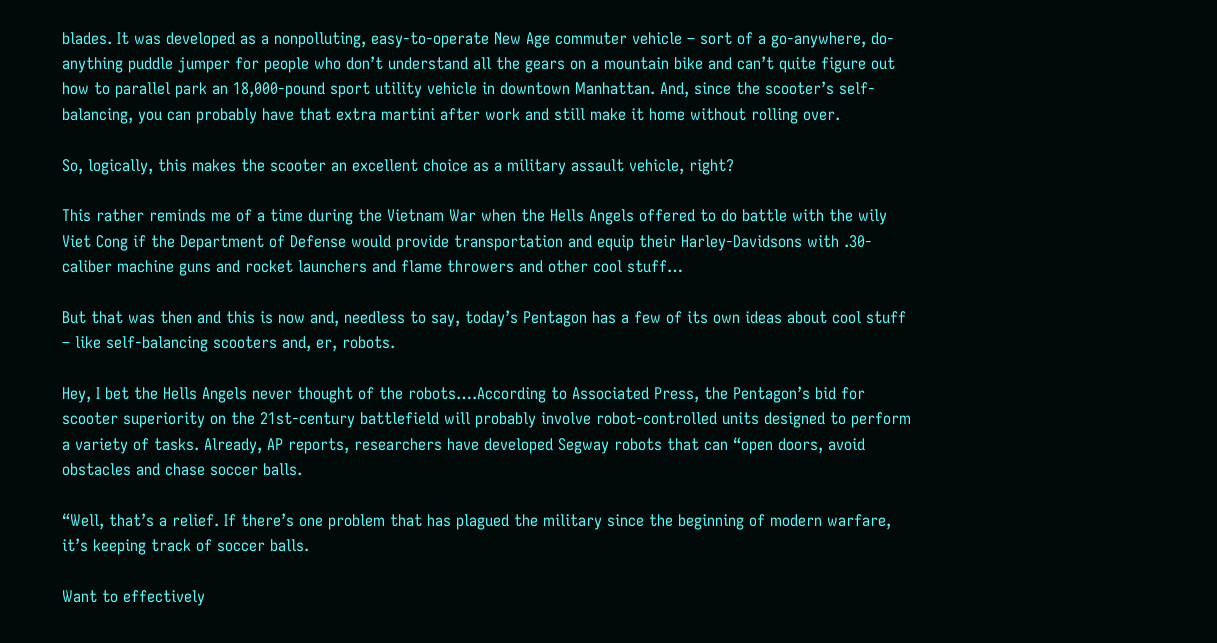blades. It was developed as a nonpolluting, easy-to-operate New Age commuter vehicle – sort of a go-anywhere, do-anything puddle jumper for people who don’t understand all the gears on a mountain bike and can’t quite figure out how to parallel park an 18,000-pound sport utility vehicle in downtown Manhattan. And, since the scooter’s self-balancing, you can probably have that extra martini after work and still make it home without rolling over.

So, logically, this makes the scooter an excellent choice as a military assault vehicle, right?

This rather reminds me of a time during the Vietnam War when the Hells Angels offered to do battle with the wily Viet Cong if the Department of Defense would provide transportation and equip their Harley-Davidsons with .30-caliber machine guns and rocket launchers and flame throwers and other cool stuff…

But that was then and this is now and, needless to say, today’s Pentagon has a few of its own ideas about cool stuff – like self-balancing scooters and, er, robots.

Hey, I bet the Hells Angels never thought of the robots….According to Associated Press, the Pentagon’s bid for scooter superiority on the 21st-century battlefield will probably involve robot-controlled units designed to perform a variety of tasks. Already, AP reports, researchers have developed Segway robots that can “open doors, avoid obstacles and chase soccer balls.

“Well, that’s a relief. If there’s one problem that has plagued the military since the beginning of modern warfare, it’s keeping track of soccer balls.

Want to effectively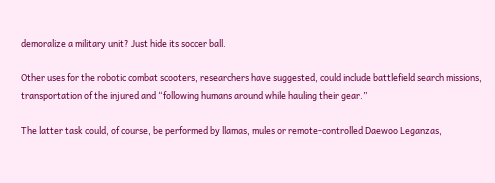demoralize a military unit? Just hide its soccer ball.

Other uses for the robotic combat scooters, researchers have suggested, could include battlefield search missions, transportation of the injured and “following humans around while hauling their gear.”

The latter task could, of course, be performed by llamas, mules or remote-controlled Daewoo Leganzas,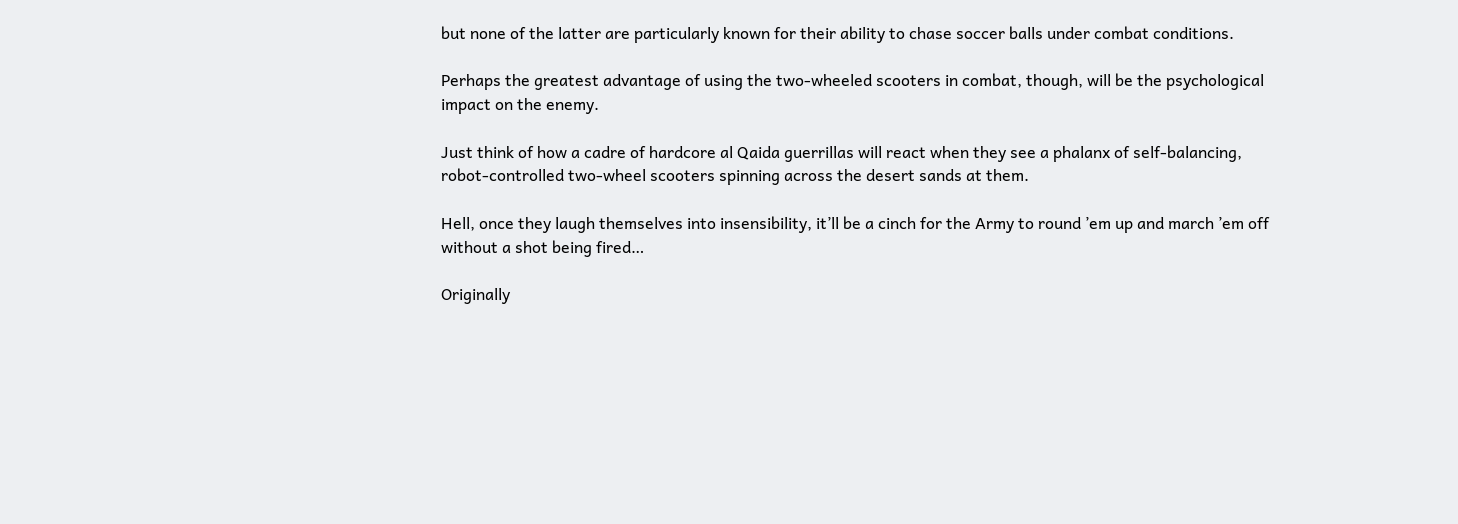but none of the latter are particularly known for their ability to chase soccer balls under combat conditions.

Perhaps the greatest advantage of using the two-wheeled scooters in combat, though, will be the psychological impact on the enemy.

Just think of how a cadre of hardcore al Qaida guerrillas will react when they see a phalanx of self-balancing, robot-controlled two-wheel scooters spinning across the desert sands at them.

Hell, once they laugh themselves into insensibility, it’ll be a cinch for the Army to round ’em up and march ’em off without a shot being fired…

Originally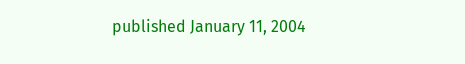published January 11, 2004